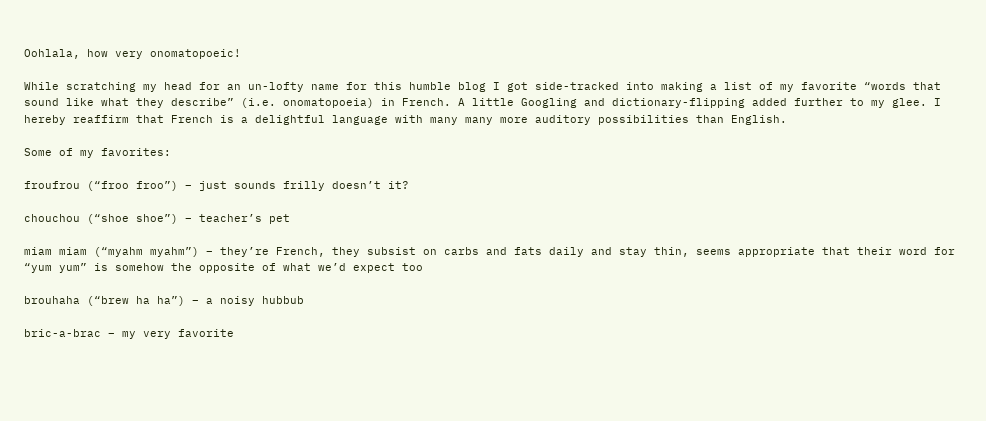Oohlala, how very onomatopoeic!

While scratching my head for an un-lofty name for this humble blog I got side-tracked into making a list of my favorite “words that sound like what they describe” (i.e. onomatopoeia) in French. A little Googling and dictionary-flipping added further to my glee. I hereby reaffirm that French is a delightful language with many many more auditory possibilities than English.

Some of my favorites:

froufrou (“froo froo”) – just sounds frilly doesn’t it?

chouchou (“shoe shoe”) – teacher’s pet

miam miam (“myahm myahm”) – they’re French, they subsist on carbs and fats daily and stay thin, seems appropriate that their word for “yum yum” is somehow the opposite of what we’d expect too

brouhaha (“brew ha ha”) – a noisy hubbub

bric-a-brac – my very favorite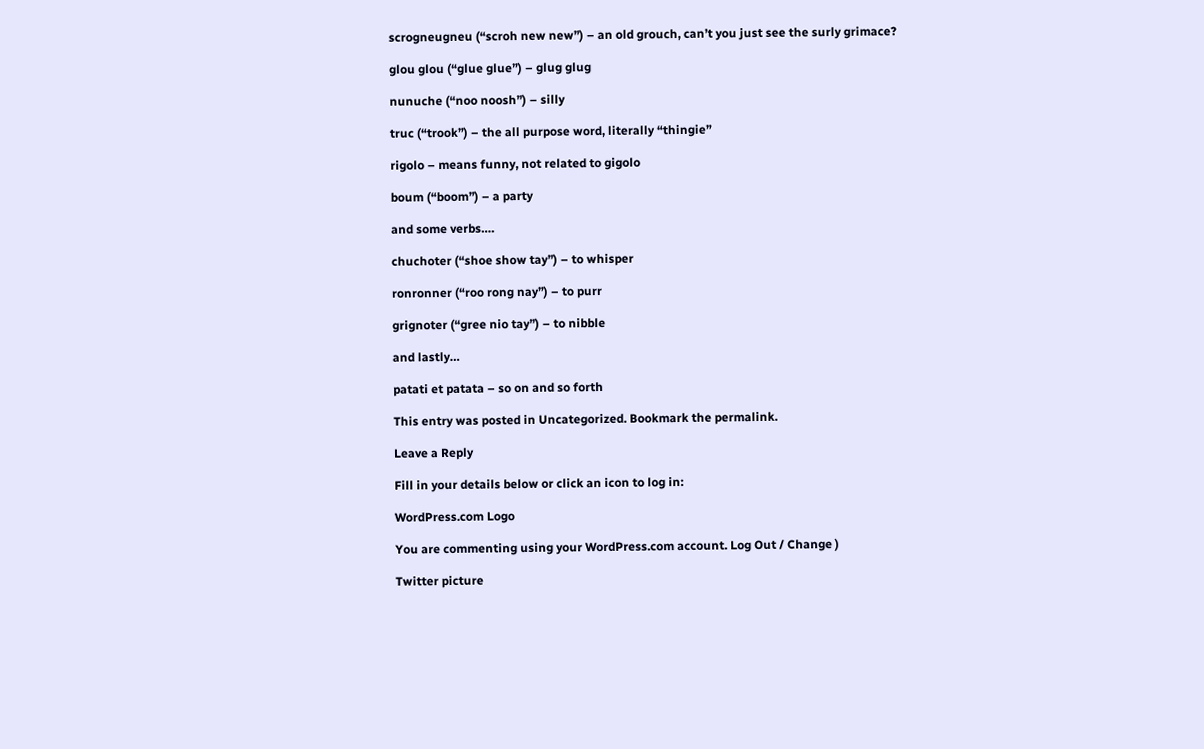scrogneugneu (“scroh new new”) – an old grouch, can’t you just see the surly grimace?

glou glou (“glue glue”) – glug glug

nunuche (“noo noosh”) – silly

truc (“trook”) – the all purpose word, literally “thingie”

rigolo – means funny, not related to gigolo

boum (“boom”) – a party

and some verbs….

chuchoter (“shoe show tay”) – to whisper

ronronner (“roo rong nay”) – to purr

grignoter (“gree nio tay”) – to nibble

and lastly…

patati et patata – so on and so forth

This entry was posted in Uncategorized. Bookmark the permalink.

Leave a Reply

Fill in your details below or click an icon to log in:

WordPress.com Logo

You are commenting using your WordPress.com account. Log Out / Change )

Twitter picture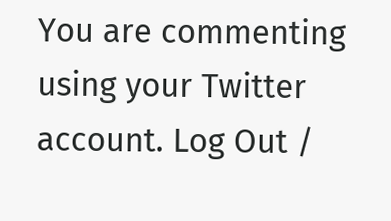You are commenting using your Twitter account. Log Out /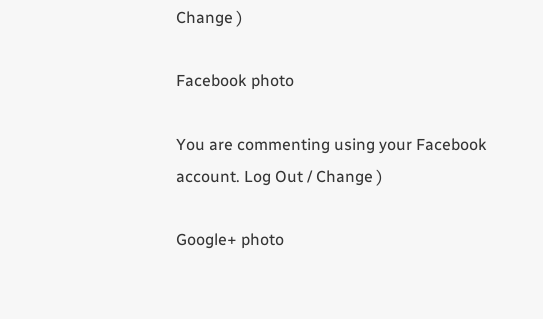Change )

Facebook photo

You are commenting using your Facebook account. Log Out / Change )

Google+ photo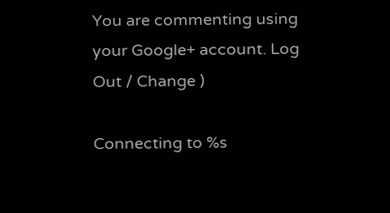You are commenting using your Google+ account. Log Out / Change )

Connecting to %s